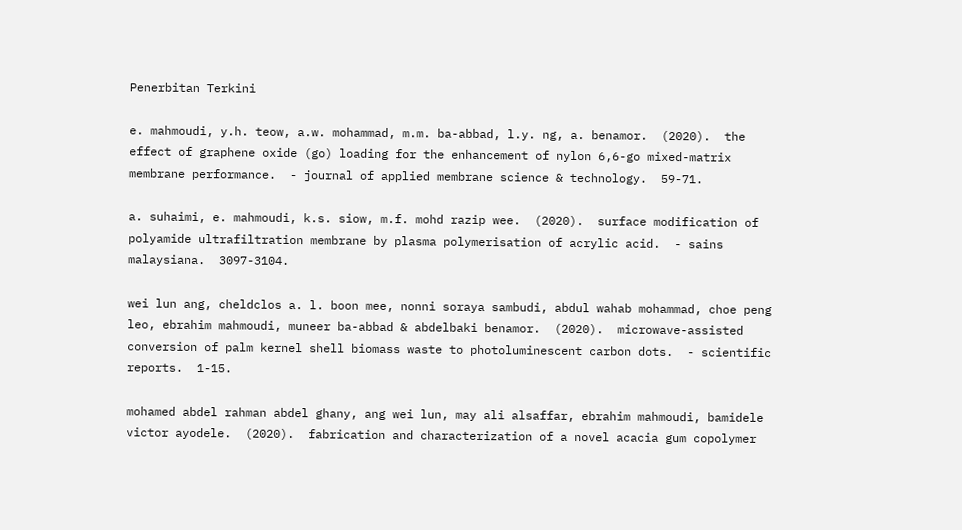Penerbitan Terkini

e. mahmoudi, y.h. teow, a.w. mohammad, m.m. ba-abbad, l.y. ng, a. benamor.  (2020).  the effect of graphene oxide (go) loading for the enhancement of nylon 6,6-go mixed-matrix membrane performance.  - journal of applied membrane science & technology.  59-71.

a. suhaimi, e. mahmoudi, k.s. siow, m.f. mohd razip wee.  (2020).  surface modification of polyamide ultrafiltration membrane by plasma polymerisation of acrylic acid.  - sains malaysiana.  3097-3104.

wei lun ang, cheldclos a. l. boon mee, nonni soraya sambudi, abdul wahab mohammad, choe peng leo, ebrahim mahmoudi, muneer ba-abbad & abdelbaki benamor.  (2020).  microwave-assisted conversion of palm kernel shell biomass waste to photoluminescent carbon dots.  - scientific reports.  1-15.

mohamed abdel rahman abdel ghany, ang wei lun, may ali alsaffar, ebrahim mahmoudi, bamidele victor ayodele.  (2020).  fabrication and characterization of a novel acacia gum copolymer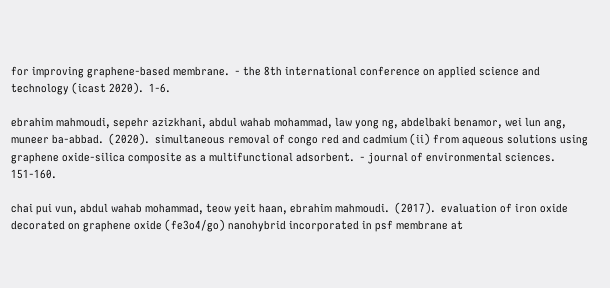for improving graphene-based membrane.  - the 8th international conference on applied science and technology (icast 2020).  1-6.

ebrahim mahmoudi, sepehr azizkhani, abdul wahab mohammad, law yong ng, abdelbaki benamor, wei lun ang, muneer ba-abbad.  (2020).  simultaneous removal of congo red and cadmium (ii) from aqueous solutions using graphene oxide-silica composite as a multifunctional adsorbent.  - journal of environmental sciences.  151-160.

chai pui vun, abdul wahab mohammad, teow yeit haan, ebrahim mahmoudi.  (2017).  evaluation of iron oxide decorated on graphene oxide (fe3o4/go) nanohybrid incorporated in psf membrane at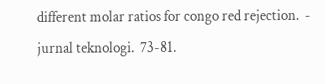different molar ratios for congo red rejection.  - jurnal teknologi.  73-81.